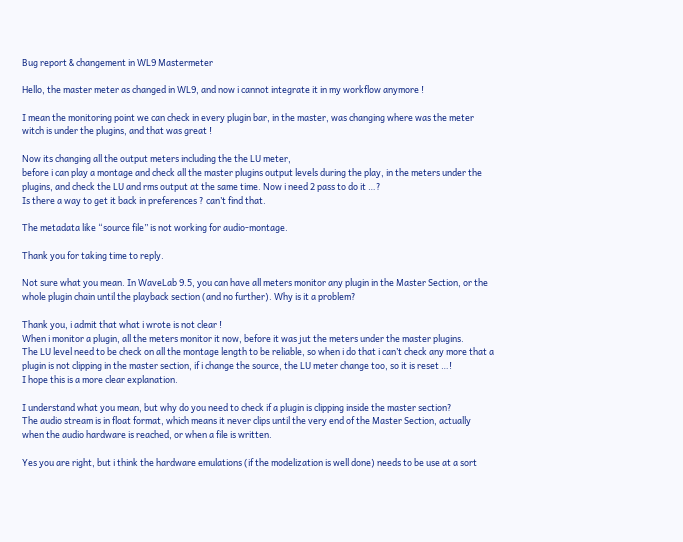Bug report & changement in WL9 Mastermeter

Hello, the master meter as changed in WL9, and now i cannot integrate it in my workflow anymore !

I mean the monitoring point we can check in every plugin bar, in the master, was changing where was the meter witch is under the plugins, and that was great !

Now its changing all the output meters including the the LU meter,
before i can play a montage and check all the master plugins output levels during the play, in the meters under the plugins, and check the LU and rms output at the same time. Now i need 2 pass to do it …?
Is there a way to get it back in preferences ? can’t find that.

The metadata like “source file” is not working for audio-montage.

Thank you for taking time to reply.

Not sure what you mean. In WaveLab 9.5, you can have all meters monitor any plugin in the Master Section, or the whole plugin chain until the playback section (and no further). Why is it a problem?

Thank you, i admit that what i wrote is not clear !
When i monitor a plugin, all the meters monitor it now, before it was jut the meters under the master plugins.
The LU level need to be check on all the montage length to be reliable, so when i do that i can’t check any more that a plugin is not clipping in the master section, if i change the source, the LU meter change too, so it is reset …!
I hope this is a more clear explanation.

I understand what you mean, but why do you need to check if a plugin is clipping inside the master section?
The audio stream is in float format, which means it never clips until the very end of the Master Section, actually when the audio hardware is reached, or when a file is written.

Yes you are right, but i think the hardware emulations (if the modelization is well done) needs to be use at a sort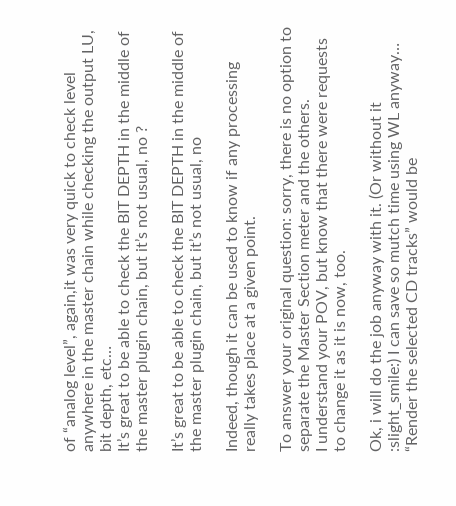of “analog level”, again,it was very quick to check level anywhere in the master chain while checking the output LU, bit depth, etc…
It’s great to be able to check the BIT DEPTH in the middle of the master plugin chain, but it’s not usual, no ?

It’s great to be able to check the BIT DEPTH in the middle of the master plugin chain, but it’s not usual, no

Indeed, though it can be used to know if any processing really takes place at a given point.

To answer your original question: sorry, there is no option to separate the Master Section meter and the others.
I understand your POV, but know that there were requests to change it as it is now, too.

Ok, i will do the job anyway with it. (Or without it :slight_smile:) I can save so mutch time using WL anyway…
“Render the selected CD tracks” would be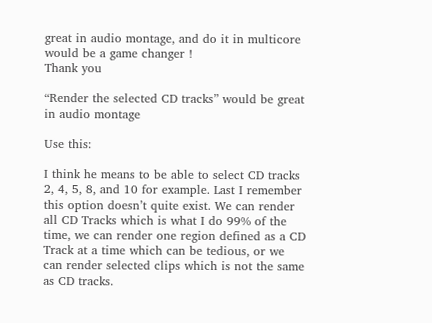great in audio montage, and do it in multicore would be a game changer !
Thank you

“Render the selected CD tracks” would be great in audio montage

Use this:

I think he means to be able to select CD tracks 2, 4, 5, 8, and 10 for example. Last I remember this option doesn’t quite exist. We can render all CD Tracks which is what I do 99% of the time, we can render one region defined as a CD Track at a time which can be tedious, or we can render selected clips which is not the same as CD tracks.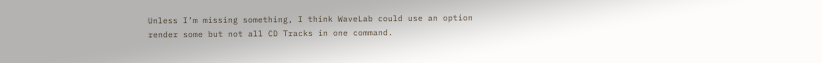Unless I’m missing something, I think WaveLab could use an option render some but not all CD Tracks in one command.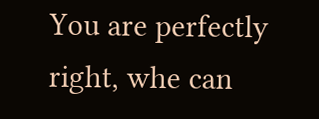You are perfectly right, whe can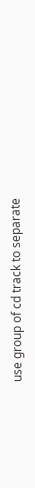use group of cd track to separate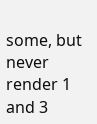some, but never render 1 and 3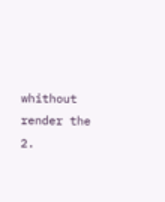whithout render the 2.